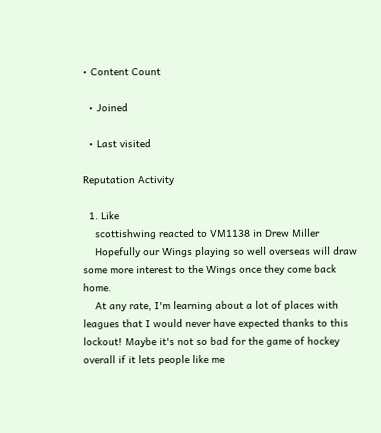• Content Count

  • Joined

  • Last visited

Reputation Activity

  1. Like
    scottishwing reacted to VM1138 in Drew Miller
    Hopefully our Wings playing so well overseas will draw some more interest to the Wings once they come back home.
    At any rate, I'm learning about a lot of places with leagues that I would never have expected thanks to this lockout! Maybe it's not so bad for the game of hockey overall if it lets people like me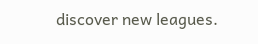discover new leagues.